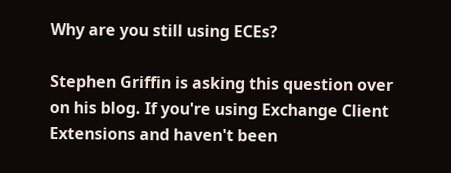Why are you still using ECEs?

Stephen Griffin is asking this question over on his blog. If you're using Exchange Client Extensions and haven't been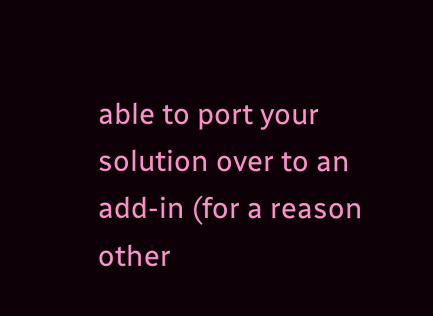able to port your solution over to an add-in (for a reason other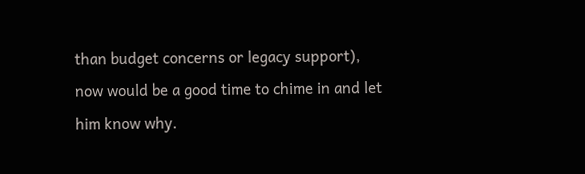than budget concerns or legacy support), now would be a good time to chime in and let him know why.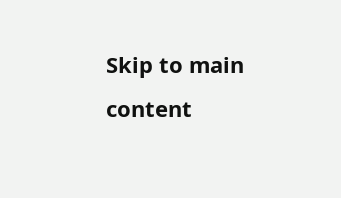Skip to main content